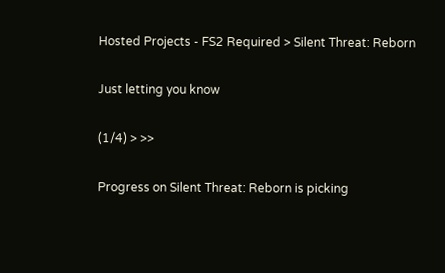Hosted Projects - FS2 Required > Silent Threat: Reborn

Just letting you know

(1/4) > >>

Progress on Silent Threat: Reborn is picking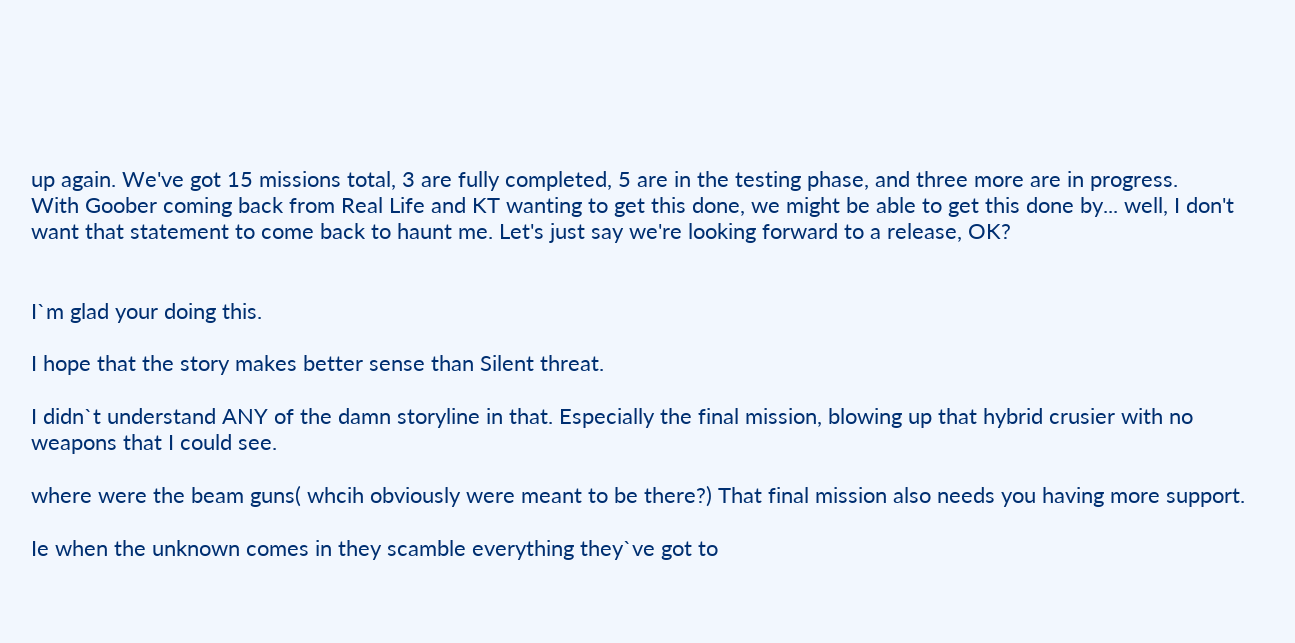up again. We've got 15 missions total, 3 are fully completed, 5 are in the testing phase, and three more are in progress.
With Goober coming back from Real Life and KT wanting to get this done, we might be able to get this done by... well, I don't want that statement to come back to haunt me. Let's just say we're looking forward to a release, OK?


I`m glad your doing this.

I hope that the story makes better sense than Silent threat.

I didn`t understand ANY of the damn storyline in that. Especially the final mission, blowing up that hybrid crusier with no weapons that I could see.

where were the beam guns( whcih obviously were meant to be there?) That final mission also needs you having more support.

Ie when the unknown comes in they scamble everything they`ve got to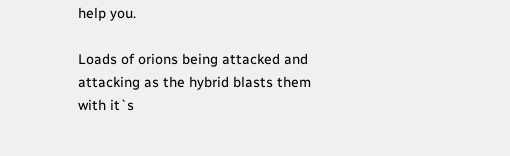help you.

Loads of orions being attacked and attacking as the hybrid blasts them with it`s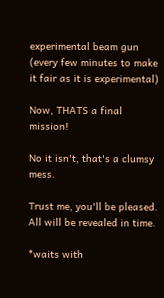experimental beam gun (every few minutes to make it fair as it is experimental)

Now, THATS a final mission!

No it isn't, that's a clumsy mess.

Trust me, you'll be pleased. All will be revealed in time.

*waits with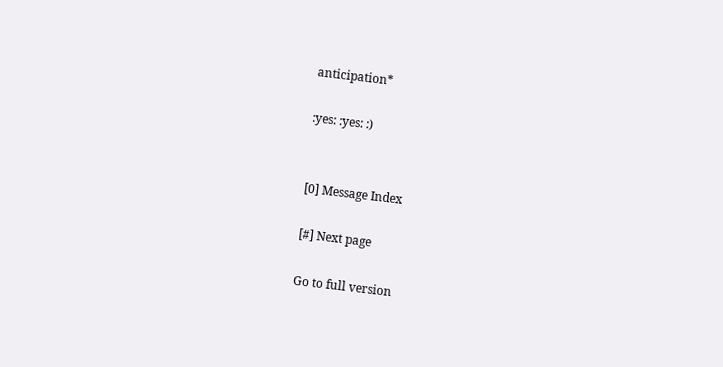anticipation*

:yes: :yes: :)


[0] Message Index

[#] Next page

Go to full version